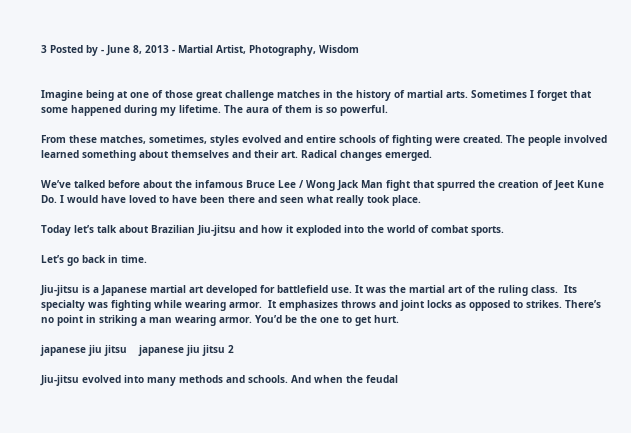3 Posted by - June 8, 2013 - Martial Artist, Photography, Wisdom


Imagine being at one of those great challenge matches in the history of martial arts. Sometimes I forget that some happened during my lifetime. The aura of them is so powerful.

From these matches, sometimes, styles evolved and entire schools of fighting were created. The people involved learned something about themselves and their art. Radical changes emerged.

We’ve talked before about the infamous Bruce Lee / Wong Jack Man fight that spurred the creation of Jeet Kune Do. I would have loved to have been there and seen what really took place.

Today let’s talk about Brazilian Jiu-jitsu and how it exploded into the world of combat sports.

Let’s go back in time.

Jiu-jitsu is a Japanese martial art developed for battlefield use. It was the martial art of the ruling class.  Its specialty was fighting while wearing armor.  It emphasizes throws and joint locks as opposed to strikes. There’s no point in striking a man wearing armor. You’d be the one to get hurt.

japanese jiu jitsu    japanese jiu jitsu 2

Jiu-jitsu evolved into many methods and schools. And when the feudal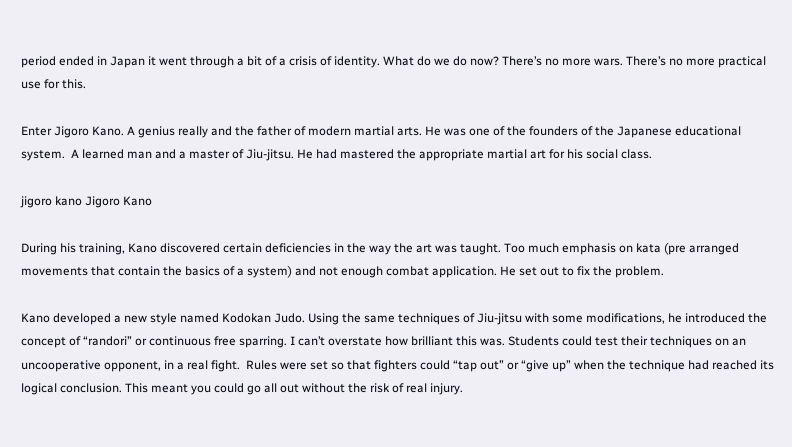period ended in Japan it went through a bit of a crisis of identity. What do we do now? There’s no more wars. There’s no more practical use for this.

Enter Jigoro Kano. A genius really and the father of modern martial arts. He was one of the founders of the Japanese educational system.  A learned man and a master of Jiu-jitsu. He had mastered the appropriate martial art for his social class.

jigoro kano Jigoro Kano

During his training, Kano discovered certain deficiencies in the way the art was taught. Too much emphasis on kata (pre arranged movements that contain the basics of a system) and not enough combat application. He set out to fix the problem.

Kano developed a new style named Kodokan Judo. Using the same techniques of Jiu-jitsu with some modifications, he introduced the concept of “randori” or continuous free sparring. I can’t overstate how brilliant this was. Students could test their techniques on an uncooperative opponent, in a real fight.  Rules were set so that fighters could “tap out” or “give up” when the technique had reached its logical conclusion. This meant you could go all out without the risk of real injury.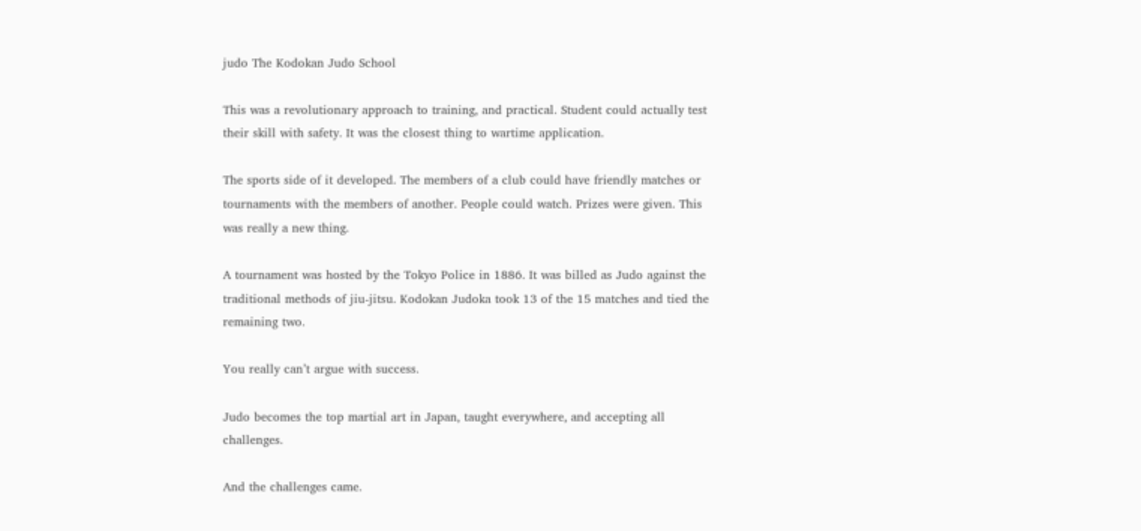judo The Kodokan Judo School

This was a revolutionary approach to training, and practical. Student could actually test their skill with safety. It was the closest thing to wartime application.

The sports side of it developed. The members of a club could have friendly matches or tournaments with the members of another. People could watch. Prizes were given. This was really a new thing.

A tournament was hosted by the Tokyo Police in 1886. It was billed as Judo against the traditional methods of jiu-jitsu. Kodokan Judoka took 13 of the 15 matches and tied the remaining two.

You really can’t argue with success.

Judo becomes the top martial art in Japan, taught everywhere, and accepting all challenges.

And the challenges came.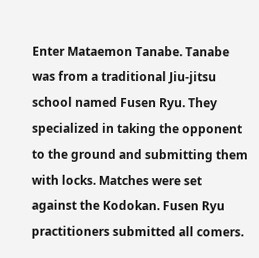Enter Mataemon Tanabe. Tanabe was from a traditional Jiu-jitsu school named Fusen Ryu. They specialized in taking the opponent to the ground and submitting them with locks. Matches were set against the Kodokan. Fusen Ryu practitioners submitted all comers.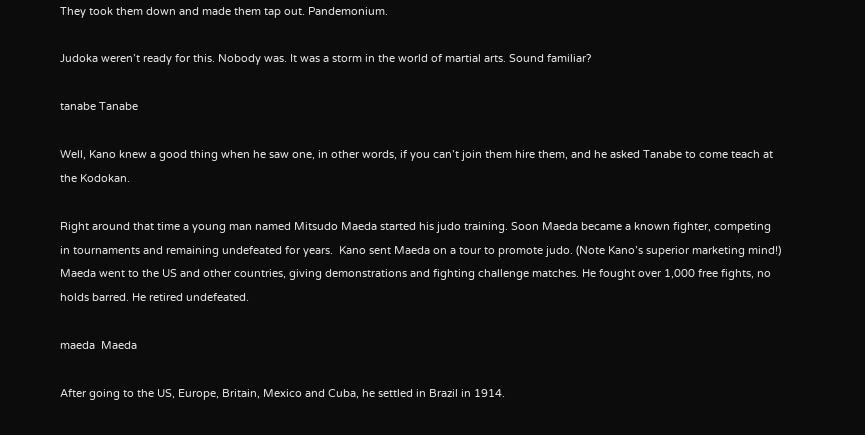They took them down and made them tap out. Pandemonium.

Judoka weren’t ready for this. Nobody was. It was a storm in the world of martial arts. Sound familiar?

tanabe Tanabe

Well, Kano knew a good thing when he saw one, in other words, if you can’t join them hire them, and he asked Tanabe to come teach at the Kodokan.

Right around that time a young man named Mitsudo Maeda started his judo training. Soon Maeda became a known fighter, competing in tournaments and remaining undefeated for years.  Kano sent Maeda on a tour to promote judo. (Note Kano’s superior marketing mind!) Maeda went to the US and other countries, giving demonstrations and fighting challenge matches. He fought over 1,000 free fights, no holds barred. He retired undefeated.

maeda  Maeda

After going to the US, Europe, Britain, Mexico and Cuba, he settled in Brazil in 1914.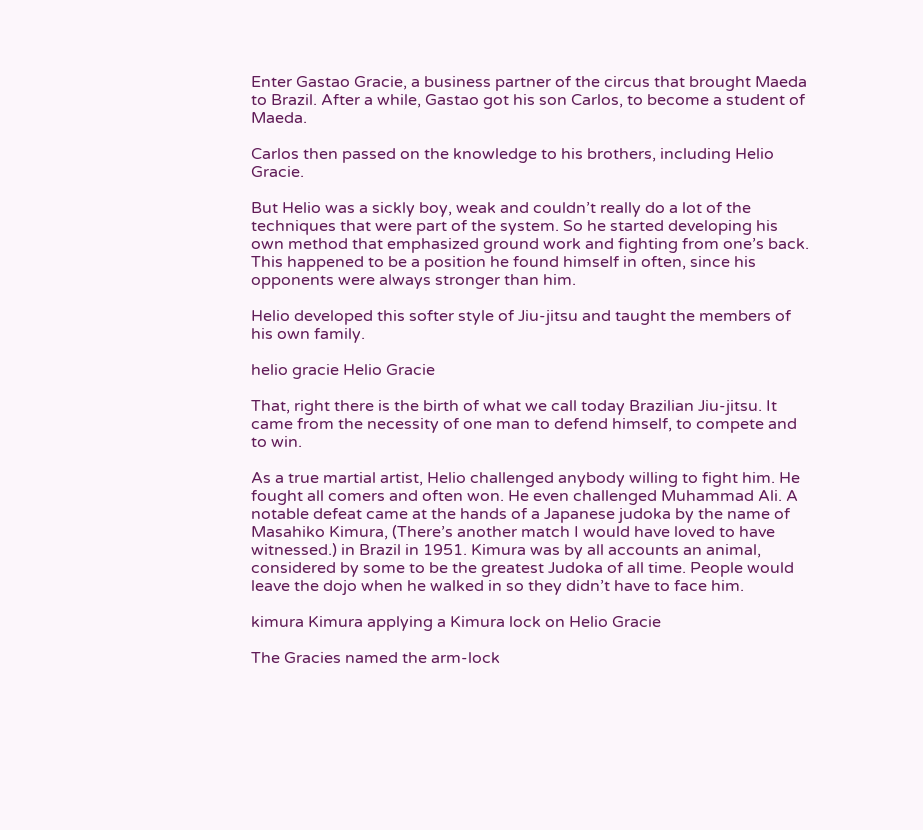Enter Gastao Gracie, a business partner of the circus that brought Maeda to Brazil. After a while, Gastao got his son Carlos, to become a student of Maeda.

Carlos then passed on the knowledge to his brothers, including Helio Gracie.

But Helio was a sickly boy, weak and couldn’t really do a lot of the techniques that were part of the system. So he started developing his own method that emphasized ground work and fighting from one’s back. This happened to be a position he found himself in often, since his opponents were always stronger than him.

Helio developed this softer style of Jiu-jitsu and taught the members of his own family.

helio gracie Helio Gracie

That, right there is the birth of what we call today Brazilian Jiu-jitsu. It came from the necessity of one man to defend himself, to compete and to win.

As a true martial artist, Helio challenged anybody willing to fight him. He fought all comers and often won. He even challenged Muhammad Ali. A notable defeat came at the hands of a Japanese judoka by the name of Masahiko Kimura, (There’s another match I would have loved to have witnessed.) in Brazil in 1951. Kimura was by all accounts an animal, considered by some to be the greatest Judoka of all time. People would leave the dojo when he walked in so they didn’t have to face him.

kimura Kimura applying a Kimura lock on Helio Gracie

The Gracies named the arm-lock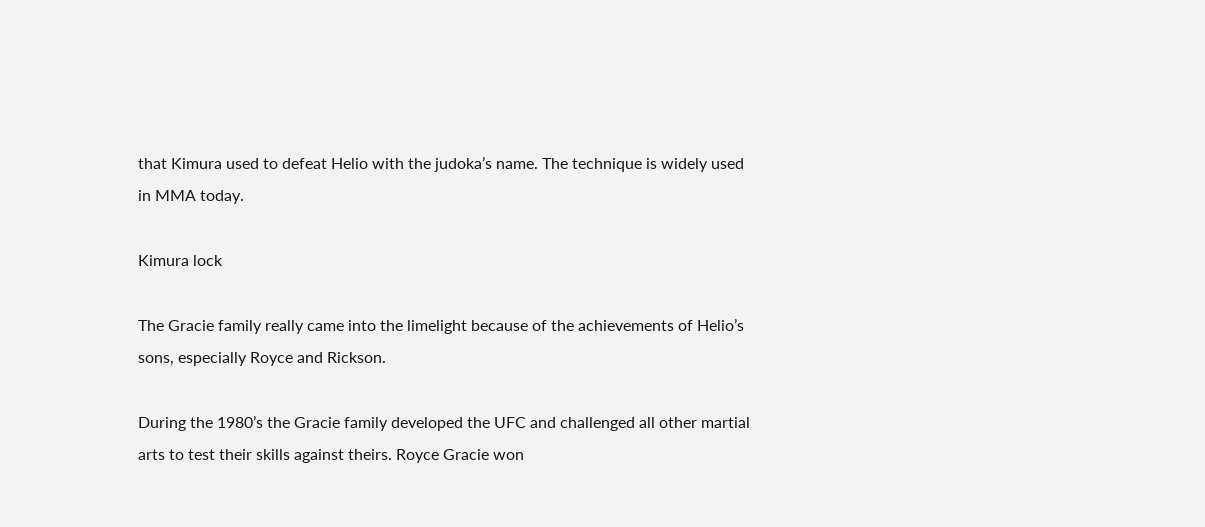that Kimura used to defeat Helio with the judoka’s name. The technique is widely used in MMA today.

Kimura lock

The Gracie family really came into the limelight because of the achievements of Helio’s sons, especially Royce and Rickson.

During the 1980’s the Gracie family developed the UFC and challenged all other martial arts to test their skills against theirs. Royce Gracie won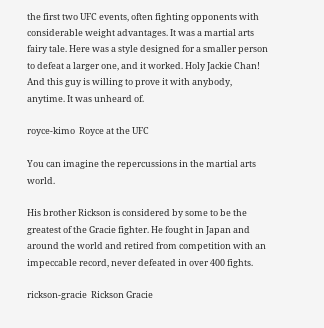the first two UFC events, often fighting opponents with considerable weight advantages. It was a martial arts fairy tale. Here was a style designed for a smaller person to defeat a larger one, and it worked. Holy Jackie Chan! And this guy is willing to prove it with anybody, anytime. It was unheard of.

royce-kimo  Royce at the UFC

You can imagine the repercussions in the martial arts world.

His brother Rickson is considered by some to be the greatest of the Gracie fighter. He fought in Japan and around the world and retired from competition with an impeccable record, never defeated in over 400 fights.

rickson-gracie  Rickson Gracie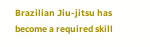Brazilian Jiu-jitsu has become a required skill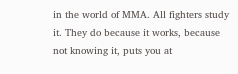in the world of MMA. All fighters study it. They do because it works, because not knowing it, puts you at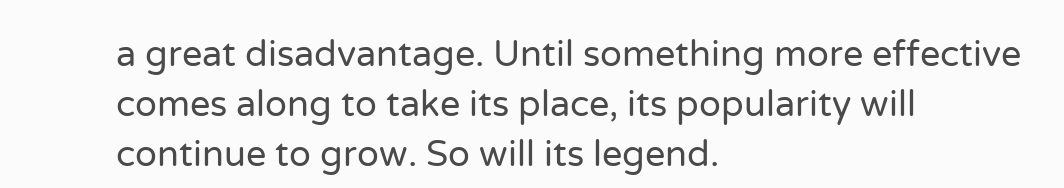a great disadvantage. Until something more effective comes along to take its place, its popularity will continue to grow. So will its legend.